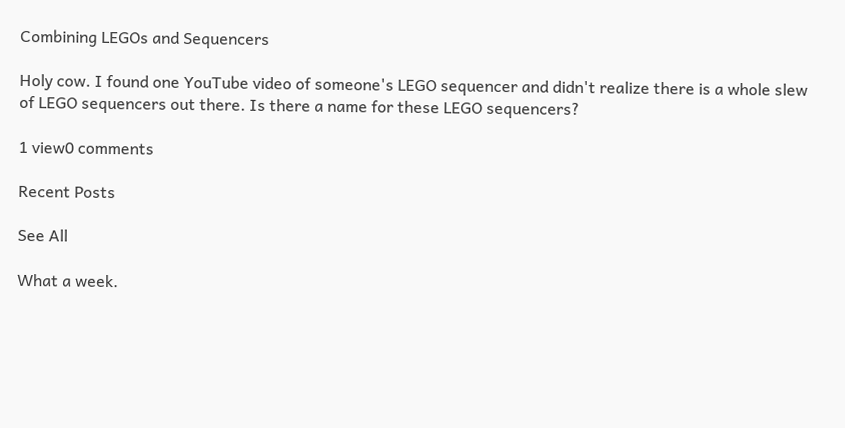Combining LEGOs and Sequencers

Holy cow. I found one YouTube video of someone's LEGO sequencer and didn't realize there is a whole slew of LEGO sequencers out there. Is there a name for these LEGO sequencers?

1 view0 comments

Recent Posts

See All

What a week.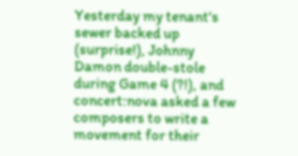Yesterday my tenant's sewer backed up (surprise!), Johnny Damon double-stole during Game 4 (?!), and concert:nova asked a few composers to write a movement for their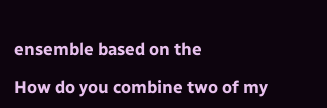ensemble based on the

How do you combine two of my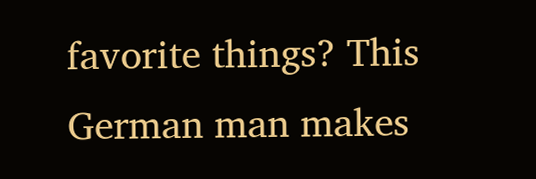favorite things? This German man makes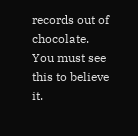records out of chocolate. You must see this to believe it.